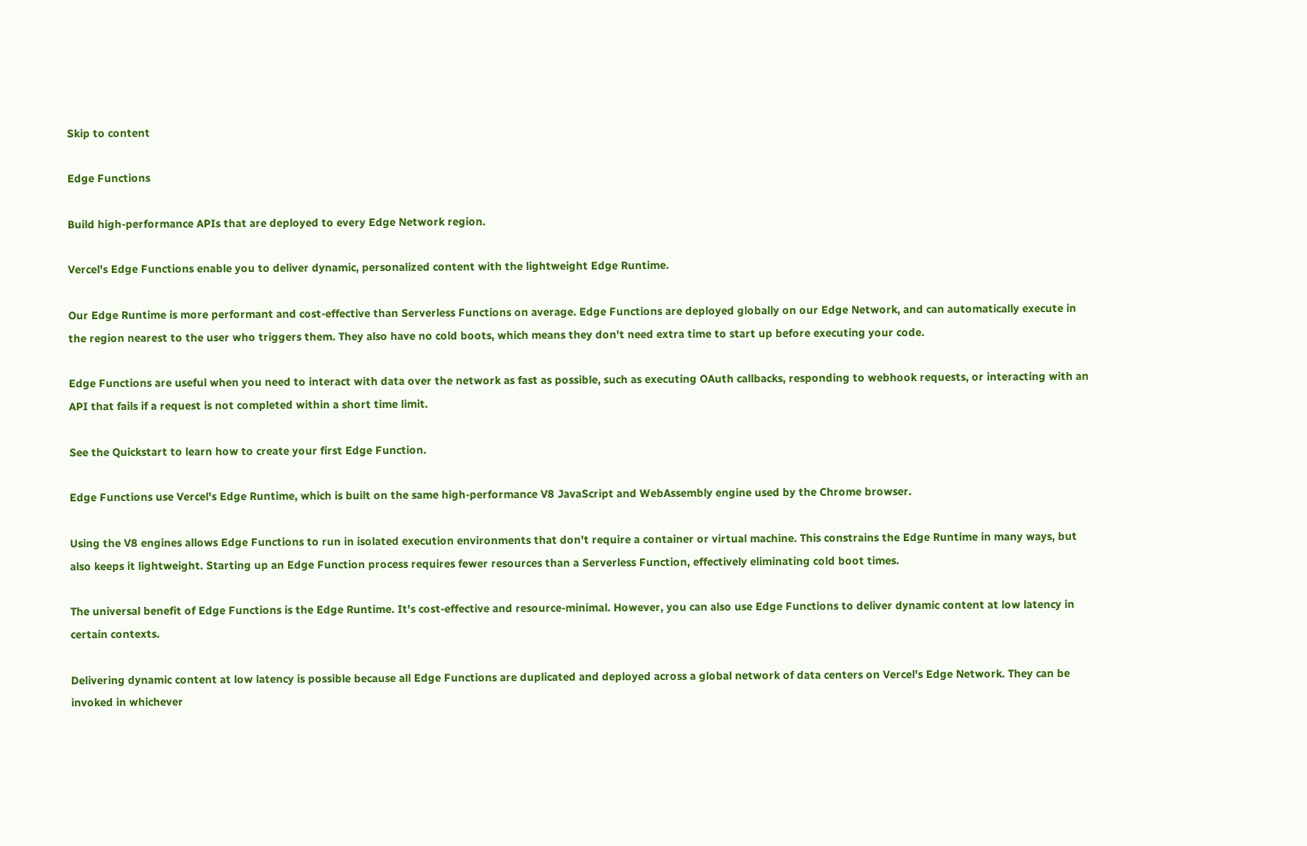Skip to content

Edge Functions

Build high-performance APIs that are deployed to every Edge Network region.

Vercel's Edge Functions enable you to deliver dynamic, personalized content with the lightweight Edge Runtime.

Our Edge Runtime is more performant and cost-effective than Serverless Functions on average. Edge Functions are deployed globally on our Edge Network, and can automatically execute in the region nearest to the user who triggers them. They also have no cold boots, which means they don't need extra time to start up before executing your code.

Edge Functions are useful when you need to interact with data over the network as fast as possible, such as executing OAuth callbacks, responding to webhook requests, or interacting with an API that fails if a request is not completed within a short time limit.

See the Quickstart to learn how to create your first Edge Function.

Edge Functions use Vercel's Edge Runtime, which is built on the same high-performance V8 JavaScript and WebAssembly engine used by the Chrome browser.

Using the V8 engines allows Edge Functions to run in isolated execution environments that don't require a container or virtual machine. This constrains the Edge Runtime in many ways, but also keeps it lightweight. Starting up an Edge Function process requires fewer resources than a Serverless Function, effectively eliminating cold boot times.

The universal benefit of Edge Functions is the Edge Runtime. It's cost-effective and resource-minimal. However, you can also use Edge Functions to deliver dynamic content at low latency in certain contexts.

Delivering dynamic content at low latency is possible because all Edge Functions are duplicated and deployed across a global network of data centers on Vercel's Edge Network. They can be invoked in whichever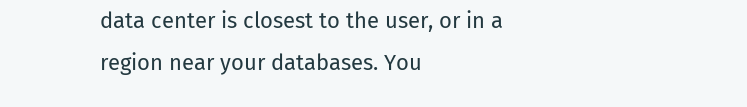data center is closest to the user, or in a region near your databases. You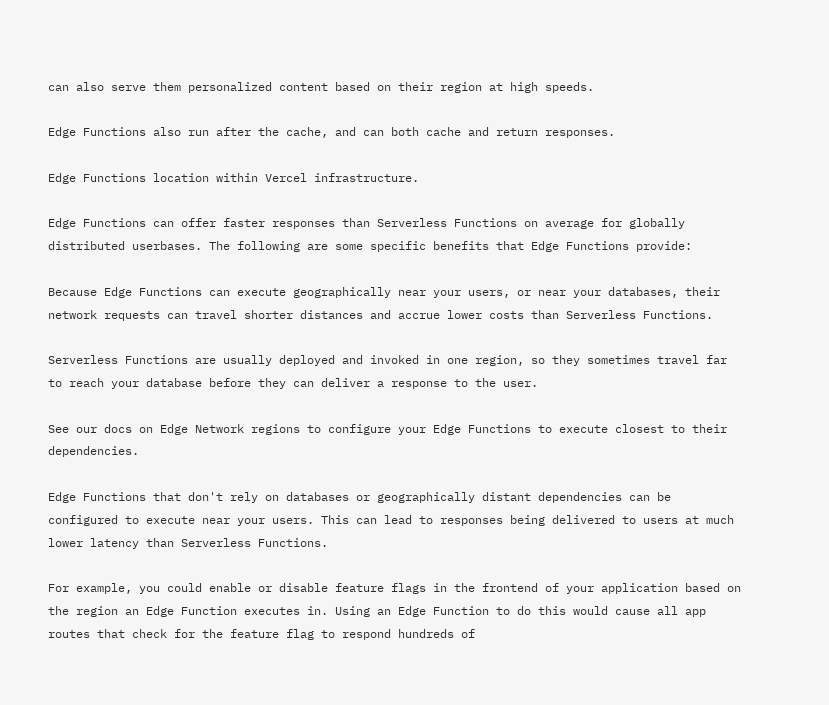can also serve them personalized content based on their region at high speeds.

Edge Functions also run after the cache, and can both cache and return responses.

Edge Functions location within Vercel infrastructure.

Edge Functions can offer faster responses than Serverless Functions on average for globally distributed userbases. The following are some specific benefits that Edge Functions provide:

Because Edge Functions can execute geographically near your users, or near your databases, their network requests can travel shorter distances and accrue lower costs than Serverless Functions.

Serverless Functions are usually deployed and invoked in one region, so they sometimes travel far to reach your database before they can deliver a response to the user.

See our docs on Edge Network regions to configure your Edge Functions to execute closest to their dependencies.

Edge Functions that don't rely on databases or geographically distant dependencies can be configured to execute near your users. This can lead to responses being delivered to users at much lower latency than Serverless Functions.

For example, you could enable or disable feature flags in the frontend of your application based on the region an Edge Function executes in. Using an Edge Function to do this would cause all app routes that check for the feature flag to respond hundreds of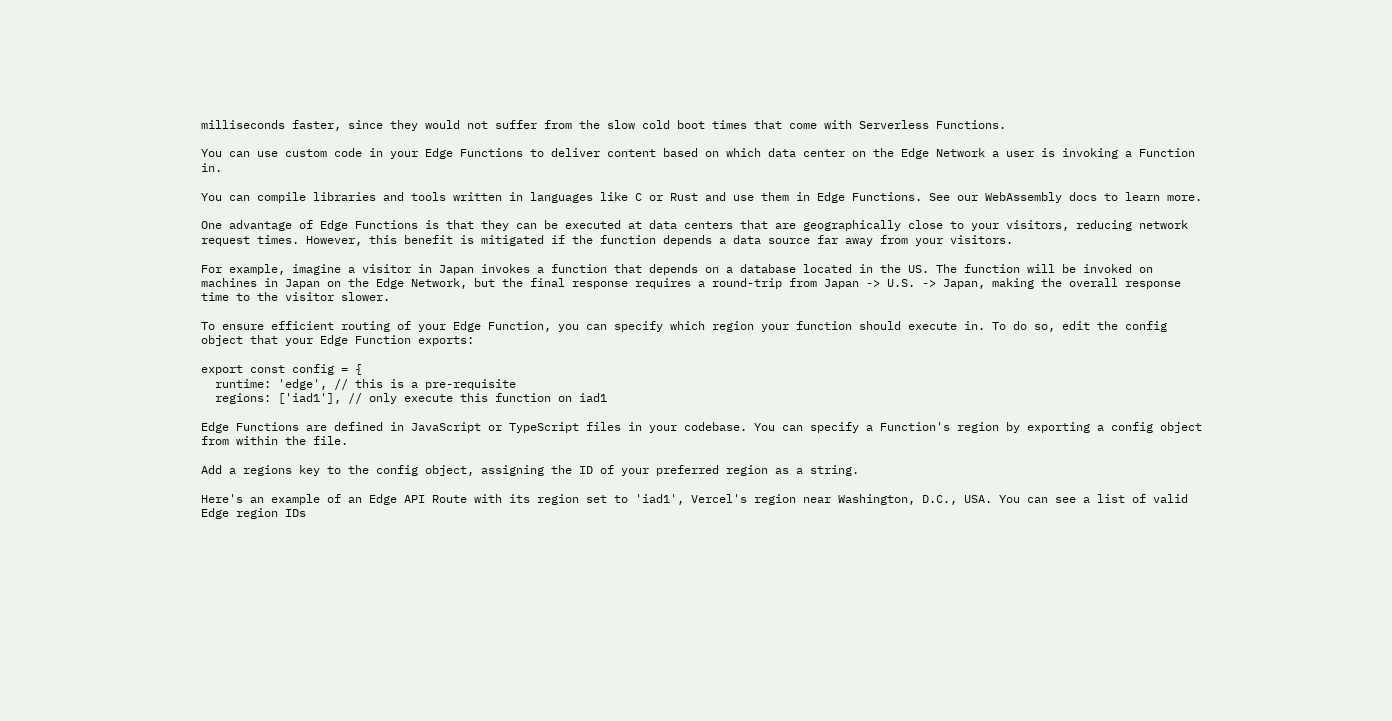milliseconds faster, since they would not suffer from the slow cold boot times that come with Serverless Functions.

You can use custom code in your Edge Functions to deliver content based on which data center on the Edge Network a user is invoking a Function in.

You can compile libraries and tools written in languages like C or Rust and use them in Edge Functions. See our WebAssembly docs to learn more.

One advantage of Edge Functions is that they can be executed at data centers that are geographically close to your visitors, reducing network request times. However, this benefit is mitigated if the function depends a data source far away from your visitors.

For example, imagine a visitor in Japan invokes a function that depends on a database located in the US. The function will be invoked on machines in Japan on the Edge Network, but the final response requires a round-trip from Japan -> U.S. -> Japan, making the overall response time to the visitor slower.

To ensure efficient routing of your Edge Function, you can specify which region your function should execute in. To do so, edit the config object that your Edge Function exports:

export const config = {
  runtime: 'edge', // this is a pre-requisite
  regions: ['iad1'], // only execute this function on iad1

Edge Functions are defined in JavaScript or TypeScript files in your codebase. You can specify a Function's region by exporting a config object from within the file.

Add a regions key to the config object, assigning the ID of your preferred region as a string.

Here's an example of an Edge API Route with its region set to 'iad1', Vercel's region near Washington, D.C., USA. You can see a list of valid Edge region IDs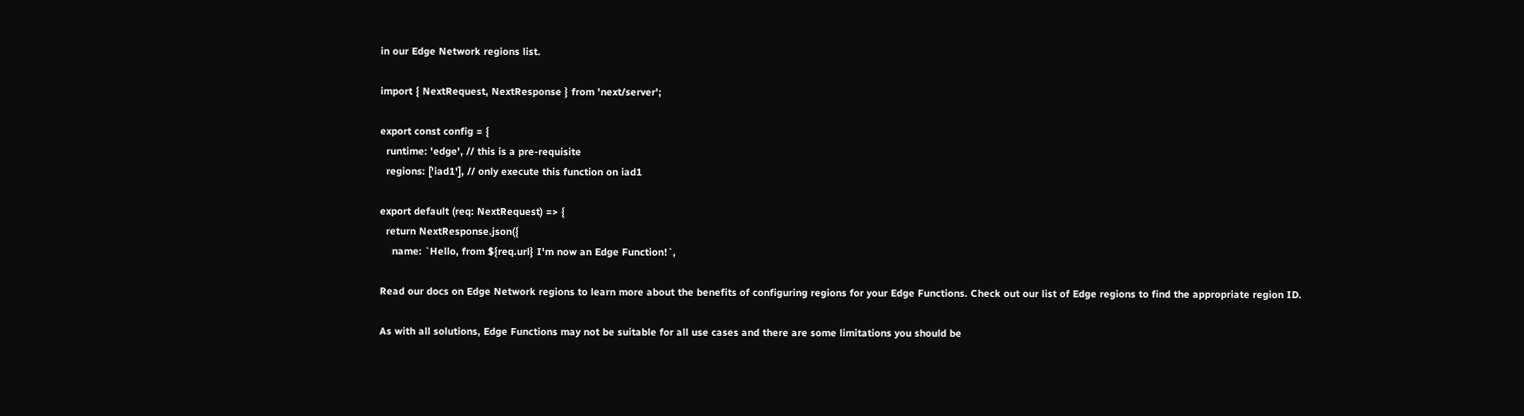in our Edge Network regions list.

import { NextRequest, NextResponse } from 'next/server';

export const config = {
  runtime: 'edge', // this is a pre-requisite
  regions: ['iad1'], // only execute this function on iad1

export default (req: NextRequest) => {
  return NextResponse.json({
    name: `Hello, from ${req.url} I'm now an Edge Function!`,

Read our docs on Edge Network regions to learn more about the benefits of configuring regions for your Edge Functions. Check out our list of Edge regions to find the appropriate region ID.

As with all solutions, Edge Functions may not be suitable for all use cases and there are some limitations you should be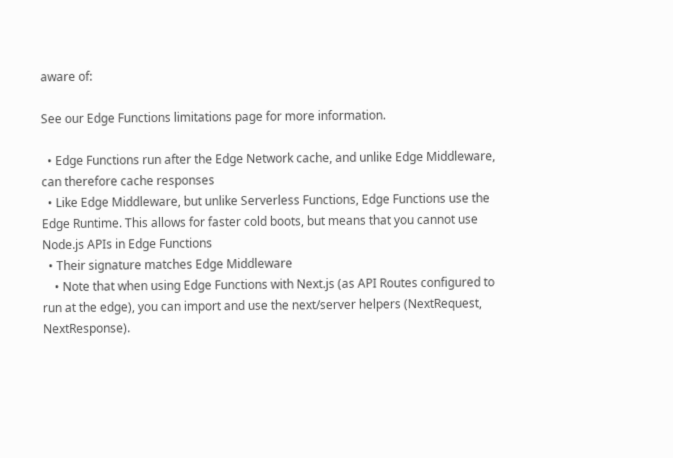aware of:

See our Edge Functions limitations page for more information.

  • Edge Functions run after the Edge Network cache, and unlike Edge Middleware, can therefore cache responses
  • Like Edge Middleware, but unlike Serverless Functions, Edge Functions use the Edge Runtime. This allows for faster cold boots, but means that you cannot use Node.js APIs in Edge Functions
  • Their signature matches Edge Middleware
    • Note that when using Edge Functions with Next.js (as API Routes configured to run at the edge), you can import and use the next/server helpers (NextRequest, NextResponse).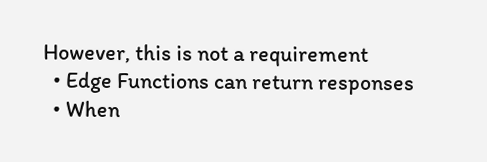However, this is not a requirement
  • Edge Functions can return responses
  • When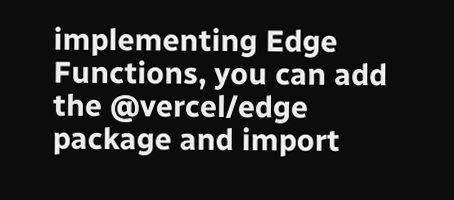implementing Edge Functions, you can add the @vercel/edge package and import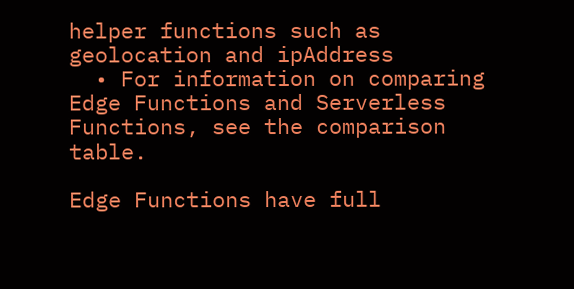helper functions such as geolocation and ipAddress
  • For information on comparing Edge Functions and Serverless Functions, see the comparison table.

Edge Functions have full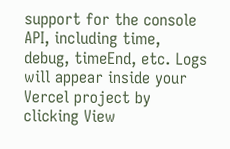support for the console API, including time, debug, timeEnd, etc. Logs will appear inside your Vercel project by clicking View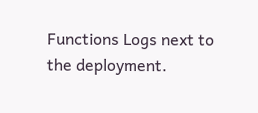Functions Logs next to the deployment.